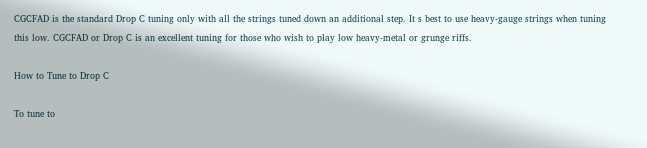CGCFAD is the standard Drop C tuning only with all the strings tuned down an additional step. It s best to use heavy-gauge strings when tuning this low. CGCFAD or Drop C is an excellent tuning for those who wish to play low heavy-metal or grunge riffs.

How to Tune to Drop C

To tune to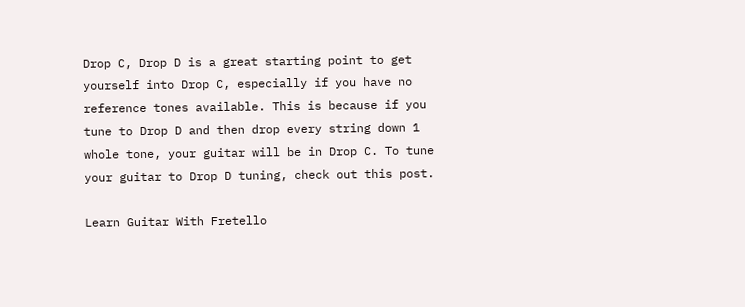Drop C, Drop D is a great starting point to get yourself into Drop C, especially if you have no reference tones available. This is because if you tune to Drop D and then drop every string down 1 whole tone, your guitar will be in Drop C. To tune your guitar to Drop D tuning, check out this post.

Learn Guitar With Fretello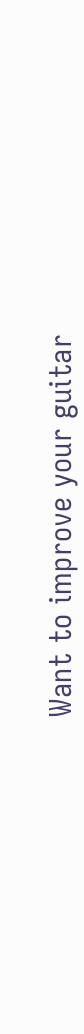Want to improve your guitar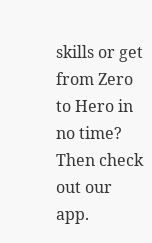skills or get from Zero to Hero in no time? Then check out our app.